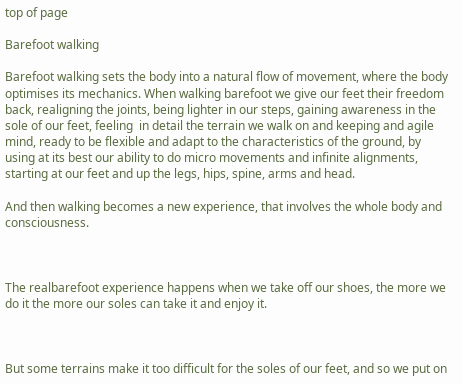top of page

Barefoot walking

Barefoot walking sets the body into a natural flow of movement, where the body optimises its mechanics. When walking barefoot we give our feet their freedom back, realigning the joints, being lighter in our steps, gaining awareness in the sole of our feet, feeling  in detail the terrain we walk on and keeping and agile mind, ready to be flexible and adapt to the characteristics of the ground, by using at its best our ability to do micro movements and infinite alignments, starting at our feet and up the legs, hips, spine, arms and head.

And then walking becomes a new experience, that involves the whole body and consciousness.



The realbarefoot experience happens when we take off our shoes, the more we do it the more our soles can take it and enjoy it.



But some terrains make it too difficult for the soles of our feet, and so we put on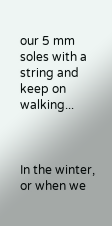our 5 mm soles with a string and keep on walking...



In the winter, or when we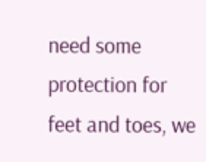need some protection for feet and toes, we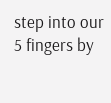step into our 5 fingers by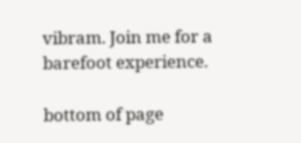vibram. Join me for a barefoot experience.

bottom of page